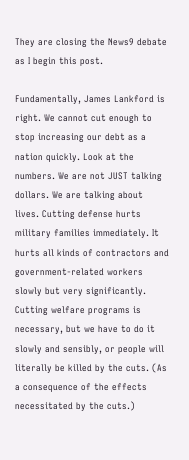They are closing the News9 debate as I begin this post.

Fundamentally, James Lankford is right. We cannot cut enough to stop increasing our debt as a nation quickly. Look at the numbers. We are not JUST talking dollars. We are talking about lives. Cutting defense hurts military families immediately. It hurts all kinds of contractors and government-related workers slowly but very significantly. Cutting welfare programs is necessary, but we have to do it slowly and sensibly, or people will literally be killed by the cuts. (As a consequence of the effects necessitated by the cuts.)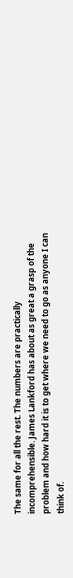The same for all the rest. The numbers are practically incomprehensible. James Lankford has about as great a grasp of the problem and how hard it is to get where we need to go as anyone I can think of.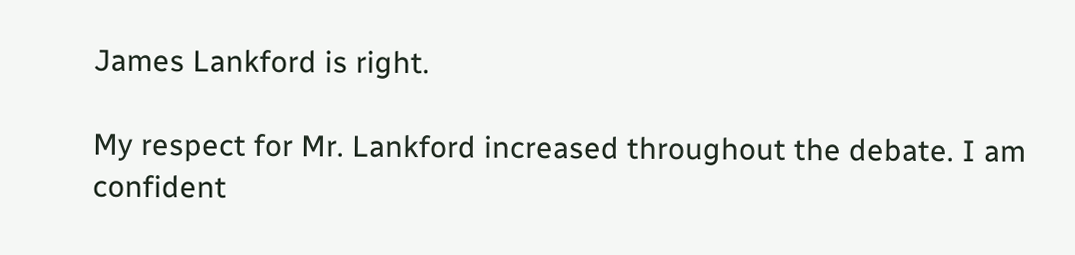James Lankford is right.

My respect for Mr. Lankford increased throughout the debate. I am confident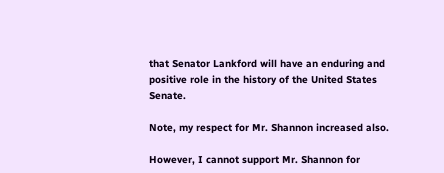that Senator Lankford will have an enduring and positive role in the history of the United States Senate.

Note, my respect for Mr. Shannon increased also.

However, I cannot support Mr. Shannon for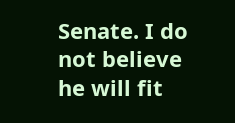Senate. I do not believe he will fit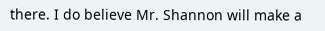there. I do believe Mr. Shannon will make a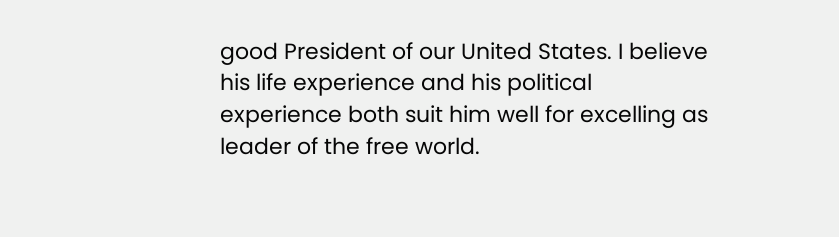good President of our United States. I believe his life experience and his political experience both suit him well for excelling as leader of the free world.